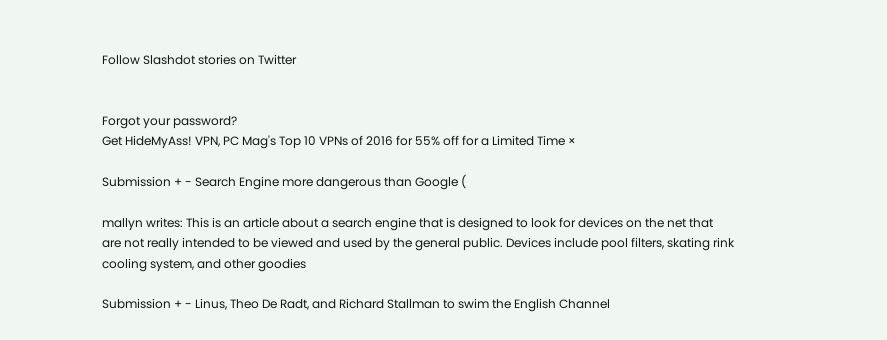Follow Slashdot stories on Twitter


Forgot your password?
Get HideMyAss! VPN, PC Mag's Top 10 VPNs of 2016 for 55% off for a Limited Time ×

Submission + - Search Engine more dangerous than Google (

mallyn writes: This is an article about a search engine that is designed to look for devices on the net that are not really intended to be viewed and used by the general public. Devices include pool filters, skating rink cooling system, and other goodies

Submission + - Linus, Theo De Radt, and Richard Stallman to swim the English Channel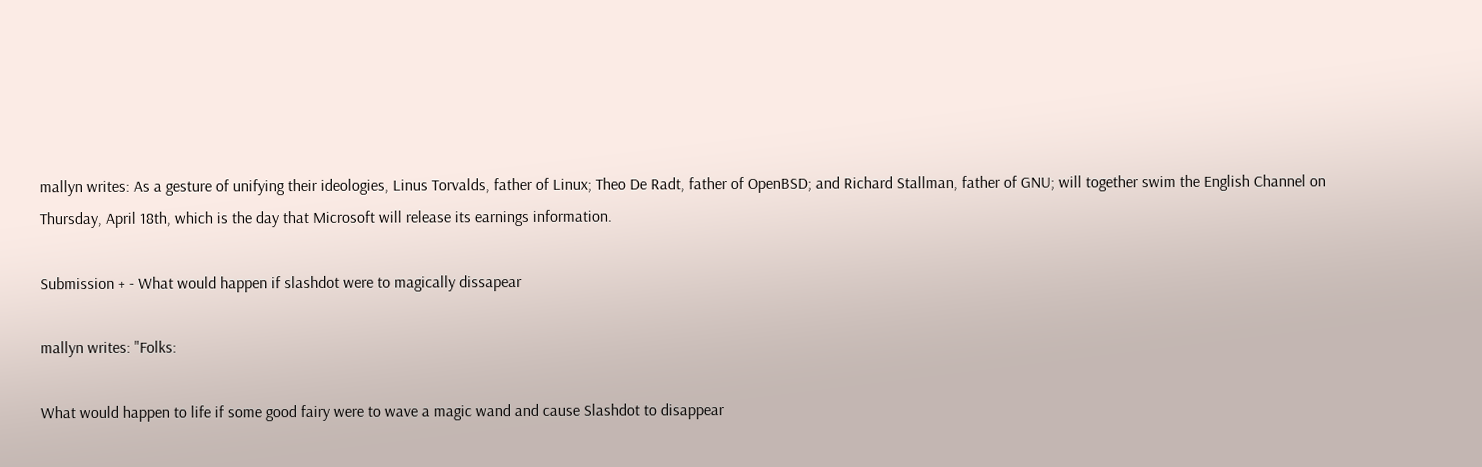mallyn writes: As a gesture of unifying their ideologies, Linus Torvalds, father of Linux; Theo De Radt, father of OpenBSD; and Richard Stallman, father of GNU; will together swim the English Channel on Thursday, April 18th, which is the day that Microsoft will release its earnings information.

Submission + - What would happen if slashdot were to magically dissapear

mallyn writes: "Folks:

What would happen to life if some good fairy were to wave a magic wand and cause Slashdot to disappear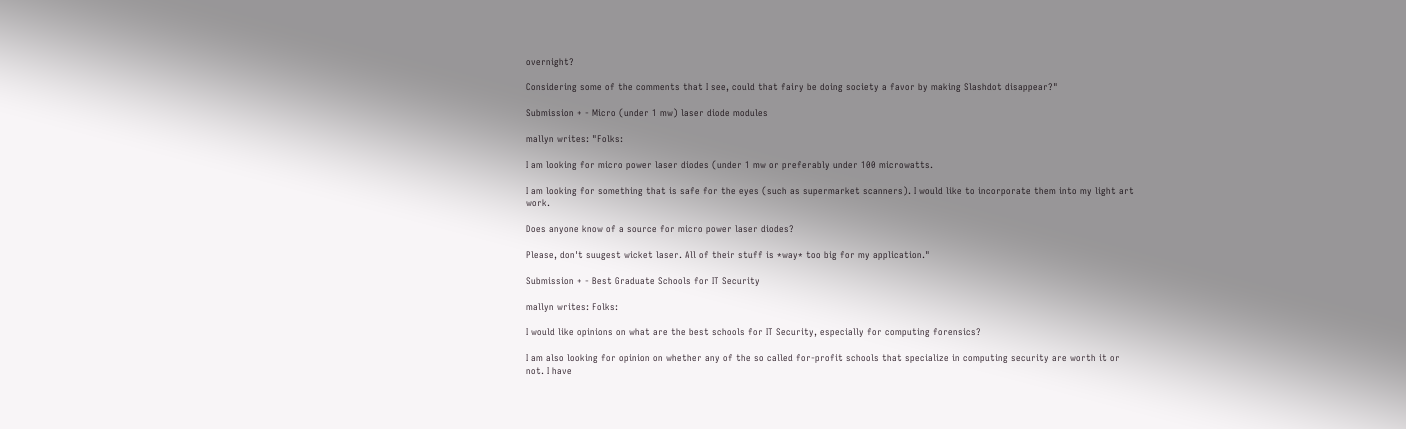overnight?

Considering some of the comments that I see, could that fairy be doing society a favor by making Slashdot disappear?"

Submission + - Micro (under 1 mw) laser diode modules

mallyn writes: "Folks:

I am looking for micro power laser diodes (under 1 mw or preferably under 100 microwatts.

I am looking for something that is safe for the eyes (such as supermarket scanners). I would like to incorporate them into my light art work.

Does anyone know of a source for micro power laser diodes?

Please, don't suugest wicket laser. All of their stuff is *way* too big for my application."

Submission + - Best Graduate Schools for IT Security

mallyn writes: Folks:

I would like opinions on what are the best schools for IT Security, especially for computing forensics?

I am also looking for opinion on whether any of the so called for-profit schools that specialize in computing security are worth it or not. I have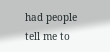had people tell me to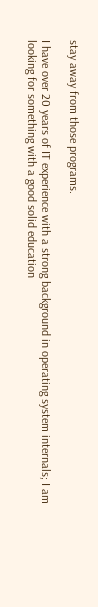stay away from those programs.

I have over 20 years of IT experience with a strong background in operating system internals; I am looking for something with a good solid education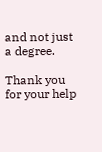and not just a degree.

Thank you for your help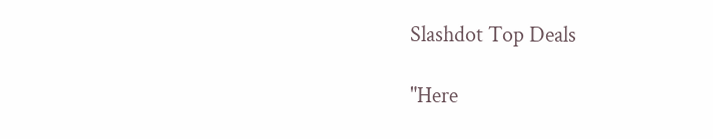Slashdot Top Deals

"Here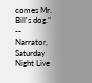comes Mr. Bill's dog." -- Narrator, Saturday Night Live